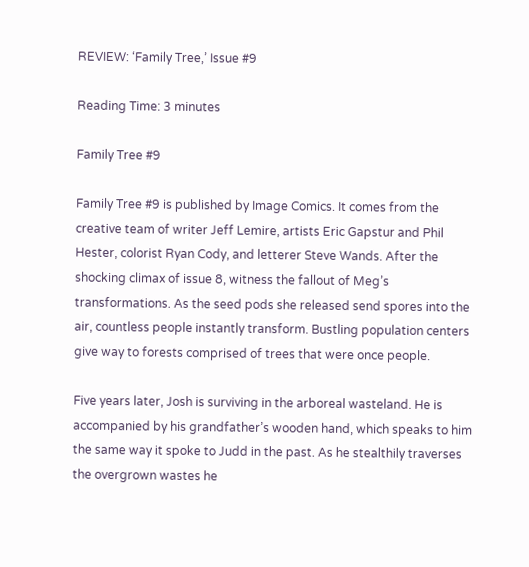REVIEW: ‘Family Tree,’ Issue #9

Reading Time: 3 minutes

Family Tree #9

Family Tree #9 is published by Image Comics. It comes from the creative team of writer Jeff Lemire, artists Eric Gapstur and Phil Hester, colorist Ryan Cody, and letterer Steve Wands. After the shocking climax of issue 8, witness the fallout of Meg’s transformations. As the seed pods she released send spores into the air, countless people instantly transform. Bustling population centers give way to forests comprised of trees that were once people.

Five years later, Josh is surviving in the arboreal wasteland. He is accompanied by his grandfather’s wooden hand, which speaks to him the same way it spoke to Judd in the past. As he stealthily traverses the overgrown wastes he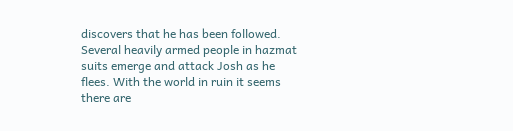discovers that he has been followed. Several heavily armed people in hazmat suits emerge and attack Josh as he flees. With the world in ruin it seems there are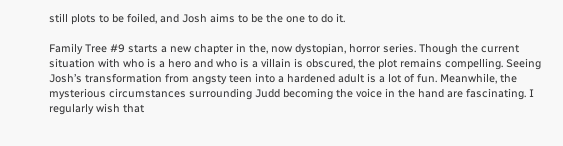still plots to be foiled, and Josh aims to be the one to do it.

Family Tree #9 starts a new chapter in the, now dystopian, horror series. Though the current situation with who is a hero and who is a villain is obscured, the plot remains compelling. Seeing Josh’s transformation from angsty teen into a hardened adult is a lot of fun. Meanwhile, the mysterious circumstances surrounding Judd becoming the voice in the hand are fascinating. I regularly wish that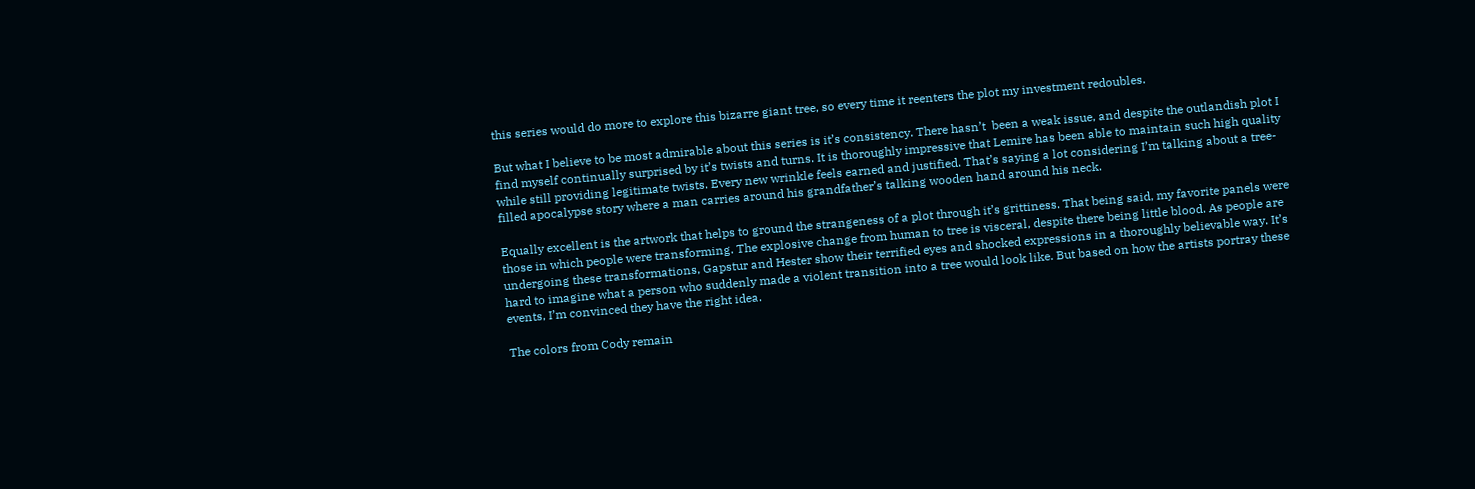this series would do more to explore this bizarre giant tree, so every time it reenters the plot my investment redoubles.

But what I believe to be most admirable about this series is it’s consistency. There hasn’t  been a weak issue, and despite the outlandish plot I find myself continually surprised by it’s twists and turns. It is thoroughly impressive that Lemire has been able to maintain such high quality while still providing legitimate twists. Every new wrinkle feels earned and justified. That’s saying a lot considering I’m talking about a tree-filled apocalypse story where a man carries around his grandfather’s talking wooden hand around his neck.

Equally excellent is the artwork that helps to ground the strangeness of a plot through it’s grittiness. That being said, my favorite panels were those in which people were transforming. The explosive change from human to tree is visceral, despite there being little blood. As people are undergoing these transformations, Gapstur and Hester show their terrified eyes and shocked expressions in a thoroughly believable way. It’s hard to imagine what a person who suddenly made a violent transition into a tree would look like. But based on how the artists portray these events, I’m convinced they have the right idea.

The colors from Cody remain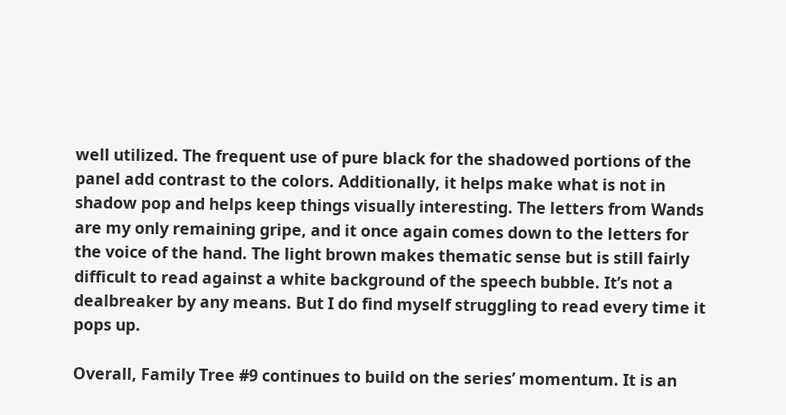well utilized. The frequent use of pure black for the shadowed portions of the panel add contrast to the colors. Additionally, it helps make what is not in shadow pop and helps keep things visually interesting. The letters from Wands are my only remaining gripe, and it once again comes down to the letters for the voice of the hand. The light brown makes thematic sense but is still fairly difficult to read against a white background of the speech bubble. It’s not a dealbreaker by any means. But I do find myself struggling to read every time it pops up.

Overall, Family Tree #9 continues to build on the series’ momentum. It is an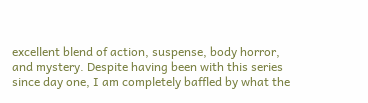excellent blend of action, suspense, body horror, and mystery. Despite having been with this series since day one, I am completely baffled by what the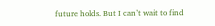future holds. But I can’t wait to find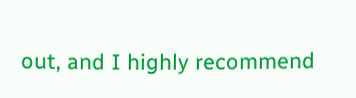out, and I highly recommend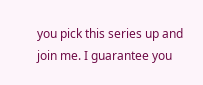you pick this series up and join me. I guarantee you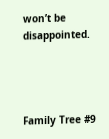won’t be disappointed.




Family Tree #9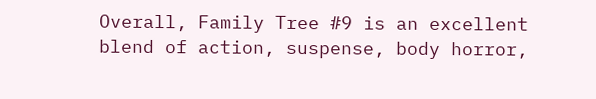Overall, Family Tree #9 is an excellent blend of action, suspense, body horror,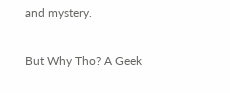and mystery.

But Why Tho? A Geek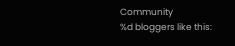Community
%d bloggers like this: